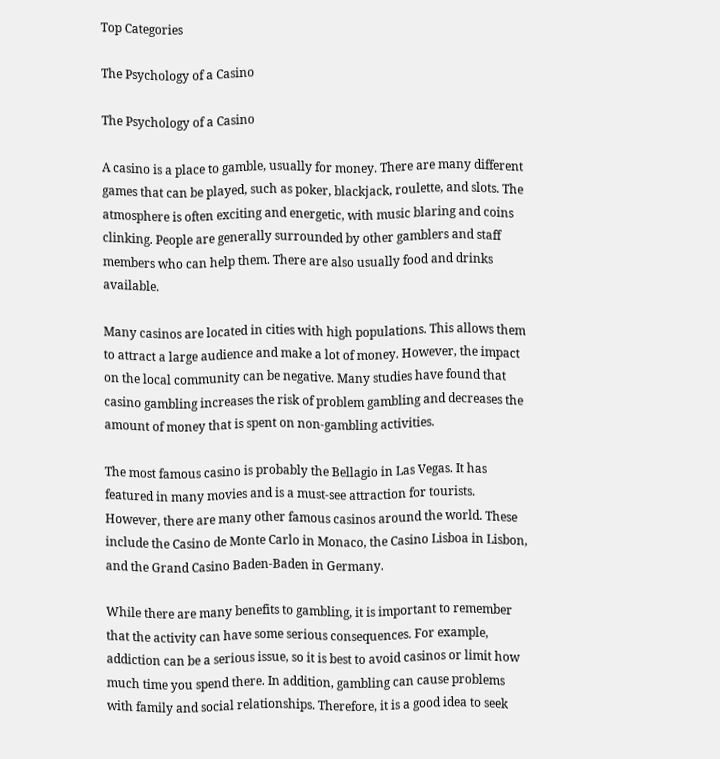Top Categories

The Psychology of a Casino

The Psychology of a Casino

A casino is a place to gamble, usually for money. There are many different games that can be played, such as poker, blackjack, roulette, and slots. The atmosphere is often exciting and energetic, with music blaring and coins clinking. People are generally surrounded by other gamblers and staff members who can help them. There are also usually food and drinks available.

Many casinos are located in cities with high populations. This allows them to attract a large audience and make a lot of money. However, the impact on the local community can be negative. Many studies have found that casino gambling increases the risk of problem gambling and decreases the amount of money that is spent on non-gambling activities.

The most famous casino is probably the Bellagio in Las Vegas. It has featured in many movies and is a must-see attraction for tourists. However, there are many other famous casinos around the world. These include the Casino de Monte Carlo in Monaco, the Casino Lisboa in Lisbon, and the Grand Casino Baden-Baden in Germany.

While there are many benefits to gambling, it is important to remember that the activity can have some serious consequences. For example, addiction can be a serious issue, so it is best to avoid casinos or limit how much time you spend there. In addition, gambling can cause problems with family and social relationships. Therefore, it is a good idea to seek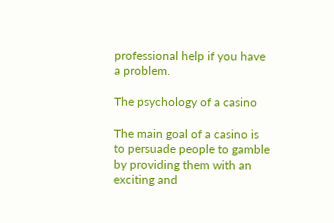professional help if you have a problem.

The psychology of a casino

The main goal of a casino is to persuade people to gamble by providing them with an exciting and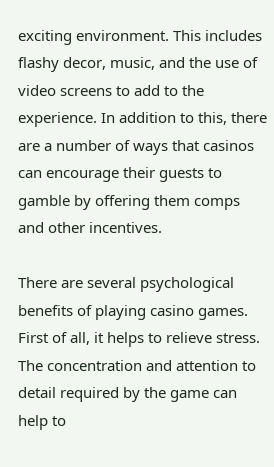exciting environment. This includes flashy decor, music, and the use of video screens to add to the experience. In addition to this, there are a number of ways that casinos can encourage their guests to gamble by offering them comps and other incentives.

There are several psychological benefits of playing casino games. First of all, it helps to relieve stress. The concentration and attention to detail required by the game can help to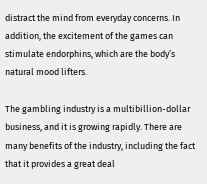distract the mind from everyday concerns. In addition, the excitement of the games can stimulate endorphins, which are the body’s natural mood lifters.

The gambling industry is a multibillion-dollar business, and it is growing rapidly. There are many benefits of the industry, including the fact that it provides a great deal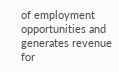of employment opportunities and generates revenue for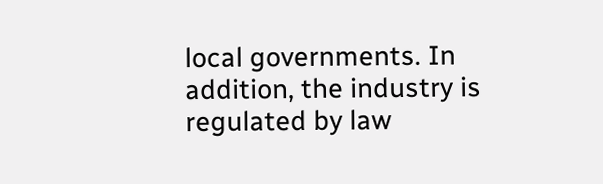local governments. In addition, the industry is regulated by law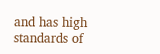and has high standards of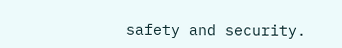safety and security.